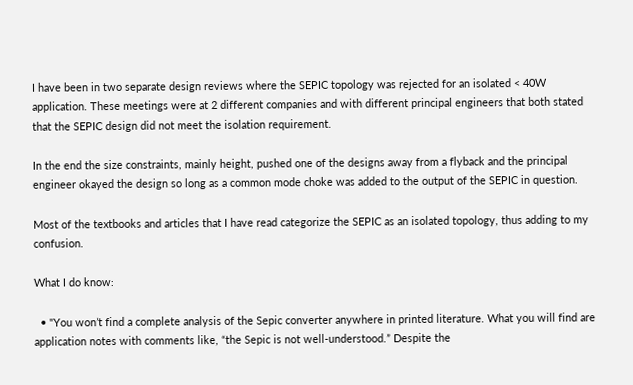I have been in two separate design reviews where the SEPIC topology was rejected for an isolated < 40W application. These meetings were at 2 different companies and with different principal engineers that both stated that the SEPIC design did not meet the isolation requirement.

In the end the size constraints, mainly height, pushed one of the designs away from a flyback and the principal engineer okayed the design so long as a common mode choke was added to the output of the SEPIC in question.

Most of the textbooks and articles that I have read categorize the SEPIC as an isolated topology, thus adding to my confusion.

What I do know:

  • "You won’t find a complete analysis of the Sepic converter anywhere in printed literature. What you will find are application notes with comments like, “the Sepic is not well-understood.” Despite the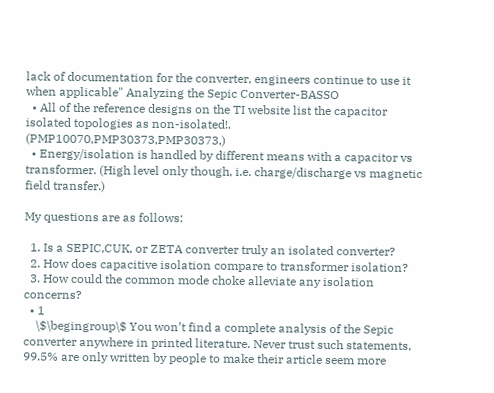lack of documentation for the converter, engineers continue to use it when applicable" Analyzing the Sepic Converter-BASSO
  • All of the reference designs on the TI website list the capacitor isolated topologies as non-isolated!. (PMP10070,PMP30373,PMP30373,)
  • Energy/isolation is handled by different means with a capacitor vs transformer. (High level only though, i.e. charge/discharge vs magnetic field transfer.)

My questions are as follows:

  1. Is a SEPIC,CUK, or ZETA converter truly an isolated converter?
  2. How does capacitive isolation compare to transformer isolation?
  3. How could the common mode choke alleviate any isolation concerns?
  • 1
    \$\begingroup\$ You won’t find a complete analysis of the Sepic converter anywhere in printed literature. Never trust such statements, 99.5% are only written by people to make their article seem more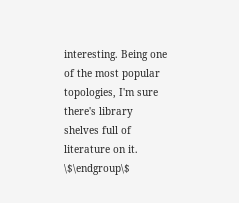interesting. Being one of the most popular topologies, I'm sure there's library shelves full of literature on it. \$\endgroup\$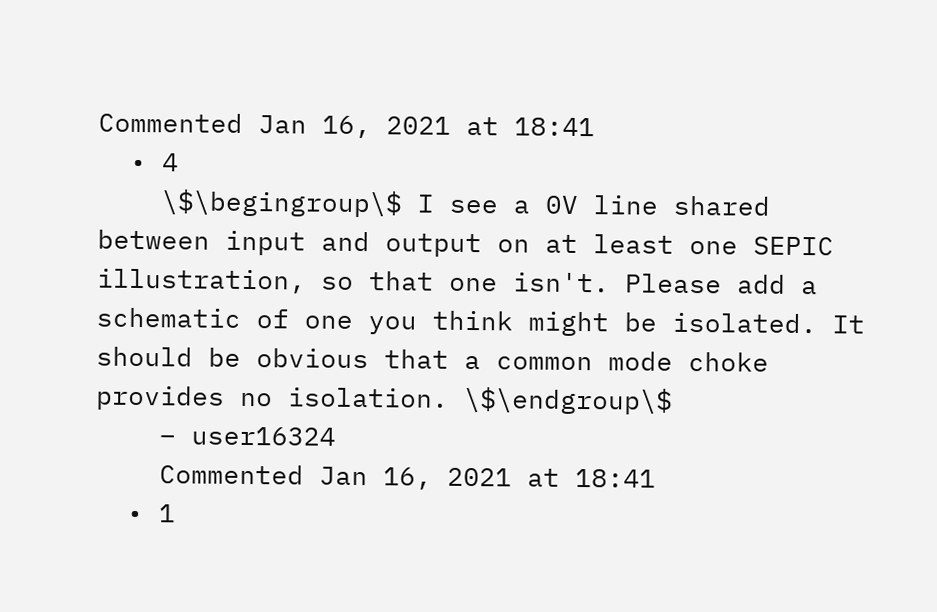Commented Jan 16, 2021 at 18:41
  • 4
    \$\begingroup\$ I see a 0V line shared between input and output on at least one SEPIC illustration, so that one isn't. Please add a schematic of one you think might be isolated. It should be obvious that a common mode choke provides no isolation. \$\endgroup\$
    – user16324
    Commented Jan 16, 2021 at 18:41
  • 1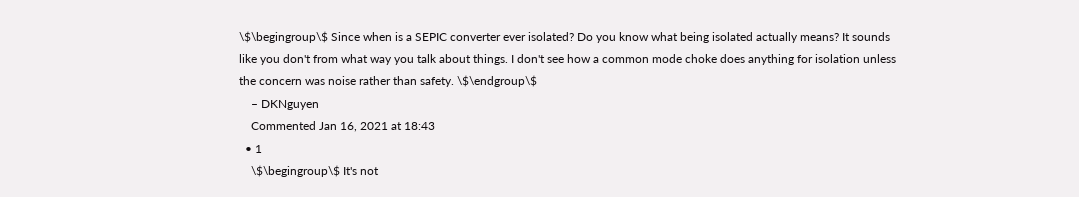\$\begingroup\$ Since when is a SEPIC converter ever isolated? Do you know what being isolated actually means? It sounds like you don't from what way you talk about things. I don't see how a common mode choke does anything for isolation unless the concern was noise rather than safety. \$\endgroup\$
    – DKNguyen
    Commented Jan 16, 2021 at 18:43
  • 1
    \$\begingroup\$ It's not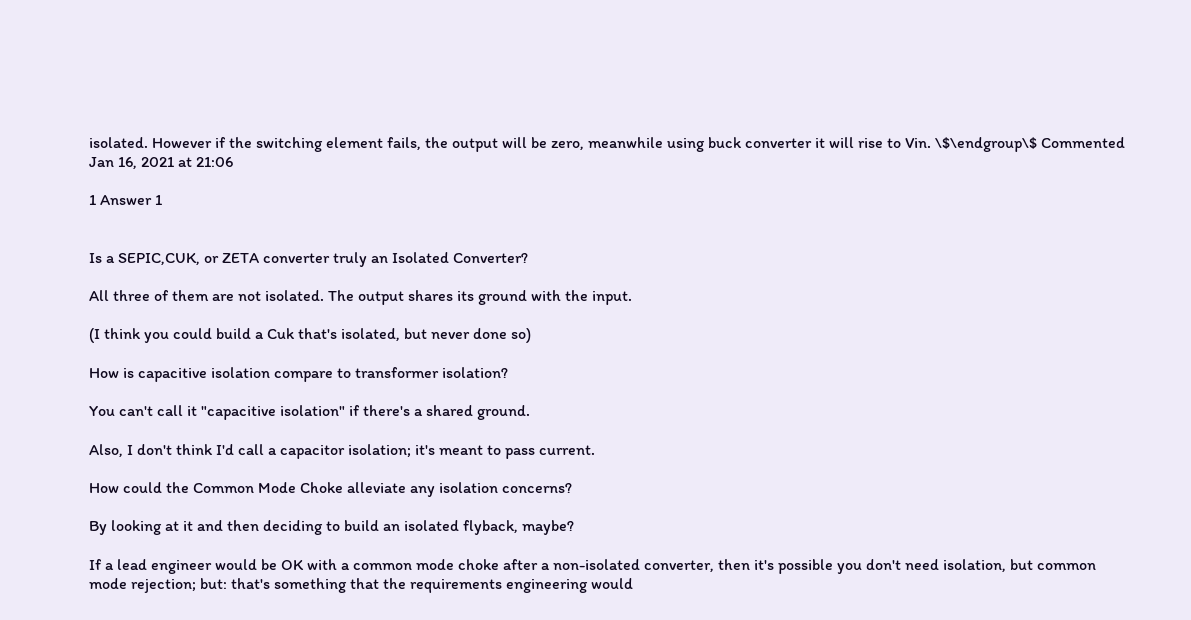isolated. However if the switching element fails, the output will be zero, meanwhile using buck converter it will rise to Vin. \$\endgroup\$ Commented Jan 16, 2021 at 21:06

1 Answer 1


Is a SEPIC,CUK, or ZETA converter truly an Isolated Converter?

All three of them are not isolated. The output shares its ground with the input.

(I think you could build a Cuk that's isolated, but never done so)

How is capacitive isolation compare to transformer isolation?

You can't call it "capacitive isolation" if there's a shared ground.

Also, I don't think I'd call a capacitor isolation; it's meant to pass current.

How could the Common Mode Choke alleviate any isolation concerns?

By looking at it and then deciding to build an isolated flyback, maybe?

If a lead engineer would be OK with a common mode choke after a non-isolated converter, then it's possible you don't need isolation, but common mode rejection; but: that's something that the requirements engineering would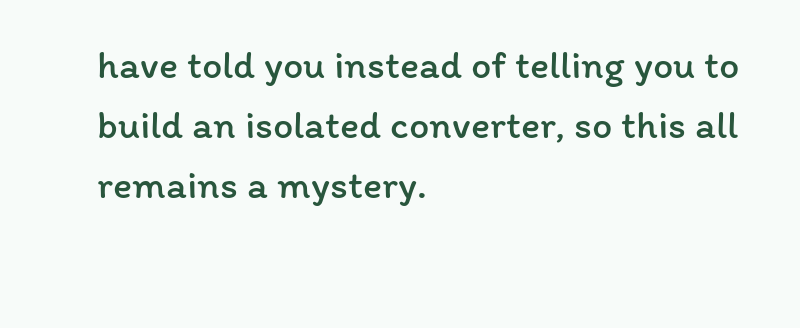have told you instead of telling you to build an isolated converter, so this all remains a mystery.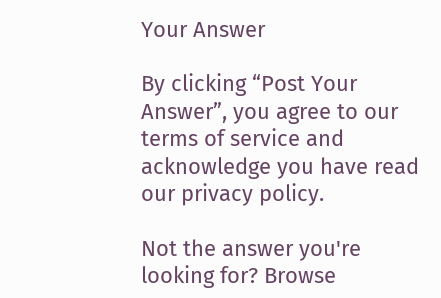Your Answer

By clicking “Post Your Answer”, you agree to our terms of service and acknowledge you have read our privacy policy.

Not the answer you're looking for? Browse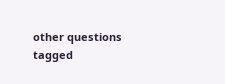other questions tagged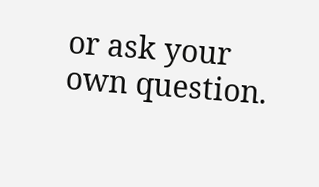or ask your own question.